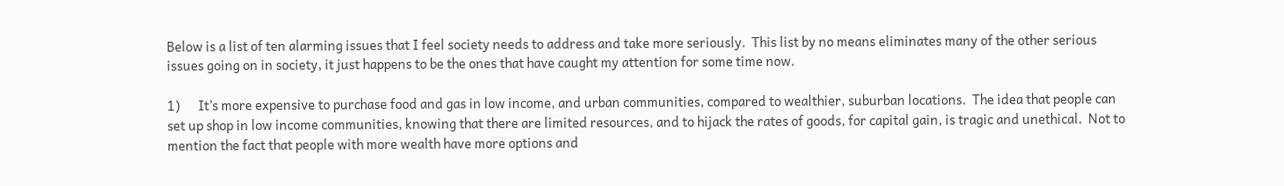Below is a list of ten alarming issues that I feel society needs to address and take more seriously.  This list by no means eliminates many of the other serious issues going on in society, it just happens to be the ones that have caught my attention for some time now.

1)      It’s more expensive to purchase food and gas in low income, and urban communities, compared to wealthier, suburban locations.  The idea that people can set up shop in low income communities, knowing that there are limited resources, and to hijack the rates of goods, for capital gain, is tragic and unethical.  Not to mention the fact that people with more wealth have more options and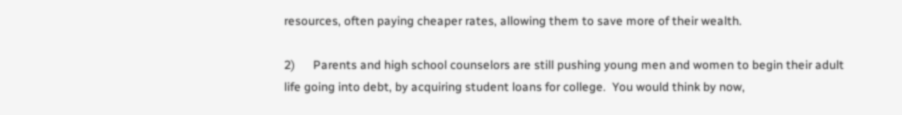resources, often paying cheaper rates, allowing them to save more of their wealth.

2)      Parents and high school counselors are still pushing young men and women to begin their adult life going into debt, by acquiring student loans for college.  You would think by now,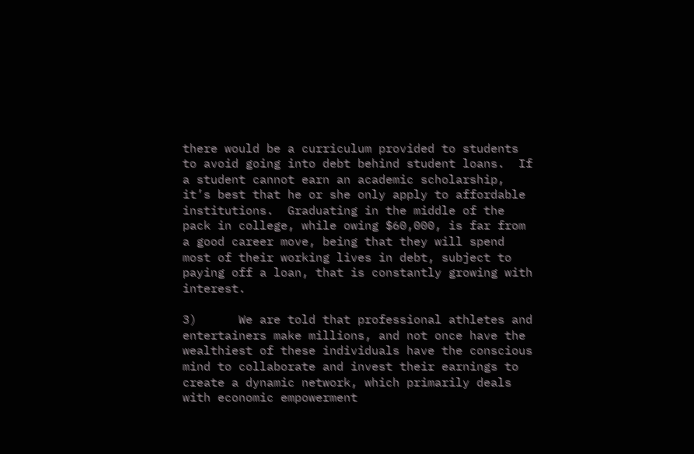there would be a curriculum provided to students to avoid going into debt behind student loans.  If a student cannot earn an academic scholarship, it’s best that he or she only apply to affordable institutions.  Graduating in the middle of the pack in college, while owing $60,000, is far from a good career move, being that they will spend most of their working lives in debt, subject to paying off a loan, that is constantly growing with interest.

3)      We are told that professional athletes and entertainers make millions, and not once have the wealthiest of these individuals have the conscious mind to collaborate and invest their earnings to create a dynamic network, which primarily deals with economic empowerment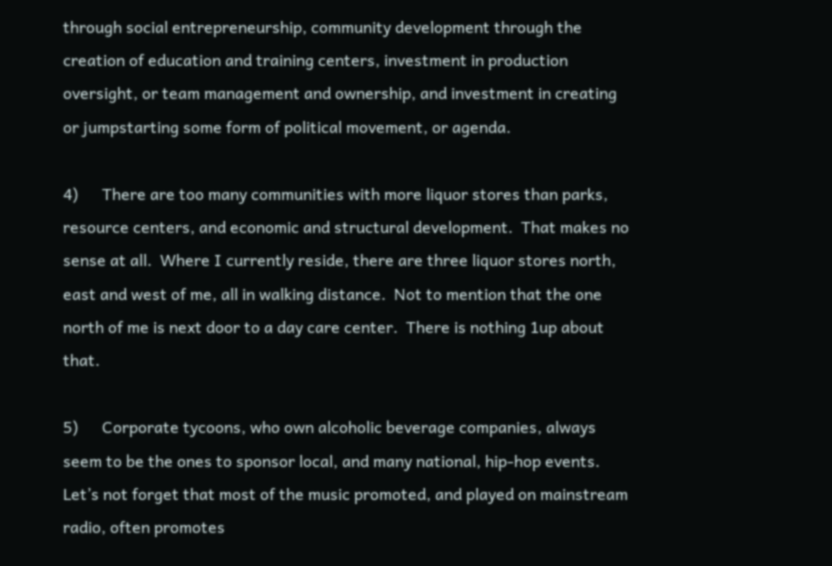through social entrepreneurship, community development through the creation of education and training centers, investment in production oversight, or team management and ownership, and investment in creating or jumpstarting some form of political movement, or agenda.

4)      There are too many communities with more liquor stores than parks, resource centers, and economic and structural development.  That makes no sense at all.  Where I currently reside, there are three liquor stores north, east and west of me, all in walking distance.  Not to mention that the one north of me is next door to a day care center.  There is nothing 1up about that.

5)      Corporate tycoons, who own alcoholic beverage companies, always seem to be the ones to sponsor local, and many national, hip-hop events.  Let’s not forget that most of the music promoted, and played on mainstream radio, often promotes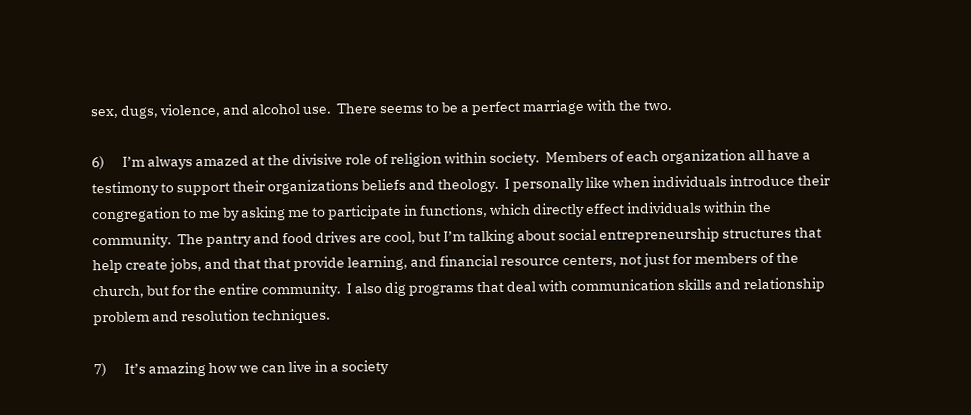sex, dugs, violence, and alcohol use.  There seems to be a perfect marriage with the two.

6)      I’m always amazed at the divisive role of religion within society.  Members of each organization all have a testimony to support their organizations beliefs and theology.  I personally like when individuals introduce their congregation to me by asking me to participate in functions, which directly effect individuals within the community.  The pantry and food drives are cool, but I’m talking about social entrepreneurship structures that help create jobs, and that that provide learning, and financial resource centers, not just for members of the church, but for the entire community.  I also dig programs that deal with communication skills and relationship problem and resolution techniques.

7)      It’s amazing how we can live in a society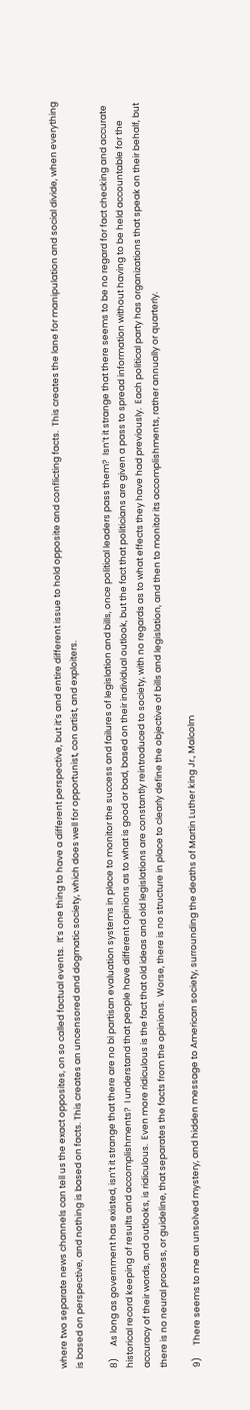where two separate news channels can tell us the exact opposites, on so called factual events.  It’s one thing to have a different perspective, but it’s and entire different issue to hold opposite and conflicting facts.  This creates the lane for manipulation and social divide, when everything is based on perspective, and nothing is based on facts. This creates an uncensored and dogmatic society, which does well for opportunist, con artist, and exploiters.

8)      As long as government has existed, isn’t it strange that there are no bi partisan evaluation systems in place to monitor the success and failures of legislation and bills, once political leaders pass them?  Isn’t it strange that there seems to be no regard for fact checking and accurate historical record keeping of results and accomplishments?  I understand that people have different opinions as to what is good or bad, based on their individual outlook, but the fact that politicians are given a pass to spread information without having to be held accountable for the accuracy of their words, and outlooks, is ridiculous.  Even more ridiculous is the fact that old ideas and old legislations are constantly reintroduced to society, with no regards as to what effects they have had previously.  Each political party has organizations that speak on their behalf, but there is no neural process, or guideline, that separates the facts from the opinions.  Worse, there is no structure in place to clearly define the objective of bills and legislation, and then to monitor its accomplishments, rather annually or quarterly.

9)      There seems to me an unsolved mystery, and hidden message to American society, surrounding the deaths of Martin Luther king Jr., Malcolm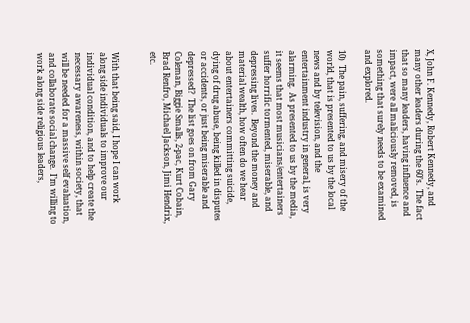X, John F. Kennedy, Robert Kennedy, and many other leaders during the 60’s.  The fact that so many leaders, having influence and impact, were all maliciously removed, is something that surely needs to be examined and explored.

10)  The pain, suffering, and misery of the world, that is presented to us by the local news and by television, and the entertainment industry in general, is very alarming.  As presented to us by the media, it seems that most musicians/entertainers suffer horrific tormented, miserable, and depressing lives.  Beyond the money and material wealth, how often do we hear about entertainers committing suicide, dying of drug abuse, being killed in disputes or accidents, or just being miserable and depressed?  The list goes on from Gary Coleman, Biggie Smalls, 2-pac, Kurt Cobain, Brad Renfro, Michael Jackson, Jimi Hendrix, etc.


With that being said, I hope I can work along side individuals to improve our individual condition, and to help create the necessary awareness, within society, that will be needed for a massive self evaluation, and collaborate social change.  I’m willing to work along side religious leaders,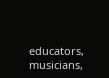educators, musicians,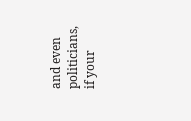and even politicians, if your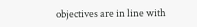objectives are in line with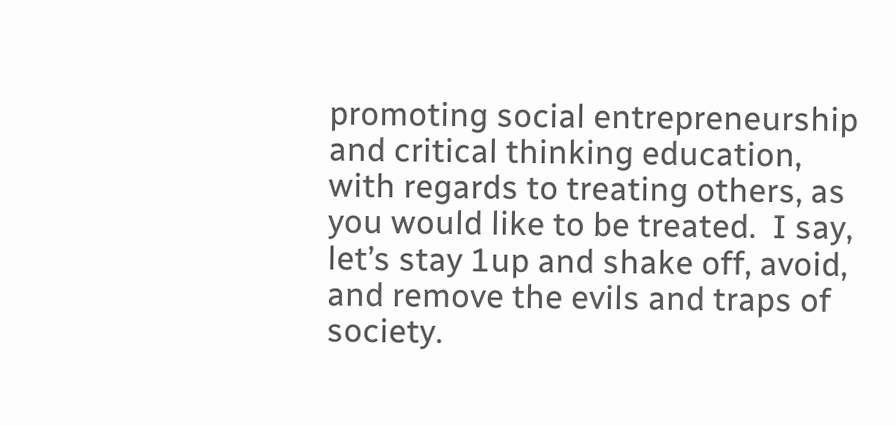promoting social entrepreneurship and critical thinking education, with regards to treating others, as you would like to be treated.  I say, let’s stay 1up and shake off, avoid, and remove the evils and traps of society.